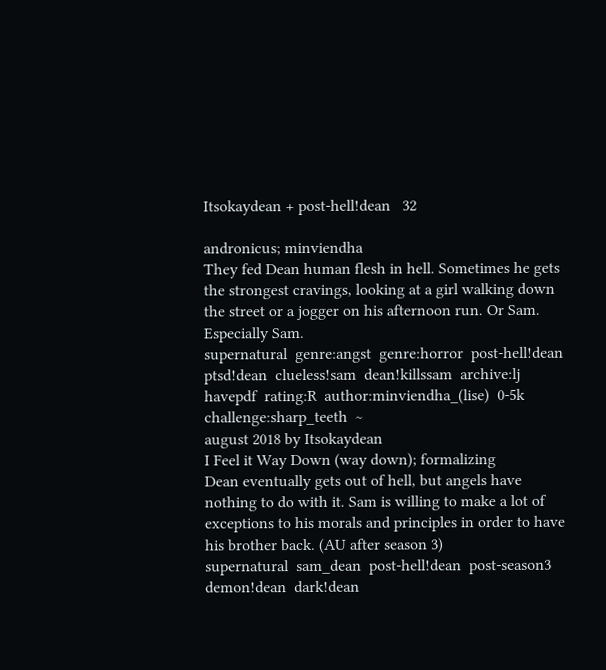Itsokaydean + post-hell!dean   32

andronicus; minviendha
They fed Dean human flesh in hell. Sometimes he gets the strongest cravings, looking at a girl walking down the street or a jogger on his afternoon run. Or Sam. Especially Sam.
supernatural  genre:angst  genre:horror  post-hell!dean  ptsd!dean  clueless!sam  dean!killssam  archive:lj  havepdf  rating:R  author:minviendha_(lise)  0-5k  challenge:sharp_teeth  ~
august 2018 by Itsokaydean
I Feel it Way Down (way down); formalizing
Dean eventually gets out of hell, but angels have nothing to do with it. Sam is willing to make a lot of exceptions to his morals and principles in order to have his brother back. (AU after season 3)
supernatural  sam_dean  post-hell!dean  post-season3  demon!dean  dark!dean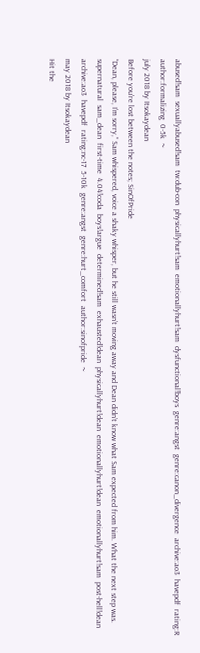abused!sam  sexuallyabused!sam  tw:dub-con  physicallyhurt!sam  emotionallyhurt!sam  dysfunctional!boys  genre:angst  genre:canon_divergence  archive:ao3  havepdf  rating:R  author:formalizing  0-5k  ~
july 2018 by Itsokaydean
Before you're lost between the notes; SinOfPride
“Dean, please, I’m sorry,” Sam whispered, voice a shaky whisper, but he still wasn’t moving away and Dean didn’t know what Sam expected from him. What the next step was.
supernatural  sam_dean  first-time  4.04!coda  boys!argue  determined!sam  exhausted!dean  physicallyhurt!dean  emotionallyhurt!dean  emotionallyhurt!sam  post-hell!dean  archive:ao3  havepdf  rating:nc-17  5-10k  genre:angst  genre:hurt_comfort  author:sinofpride  ~
may 2018 by Itsokaydean
Hit the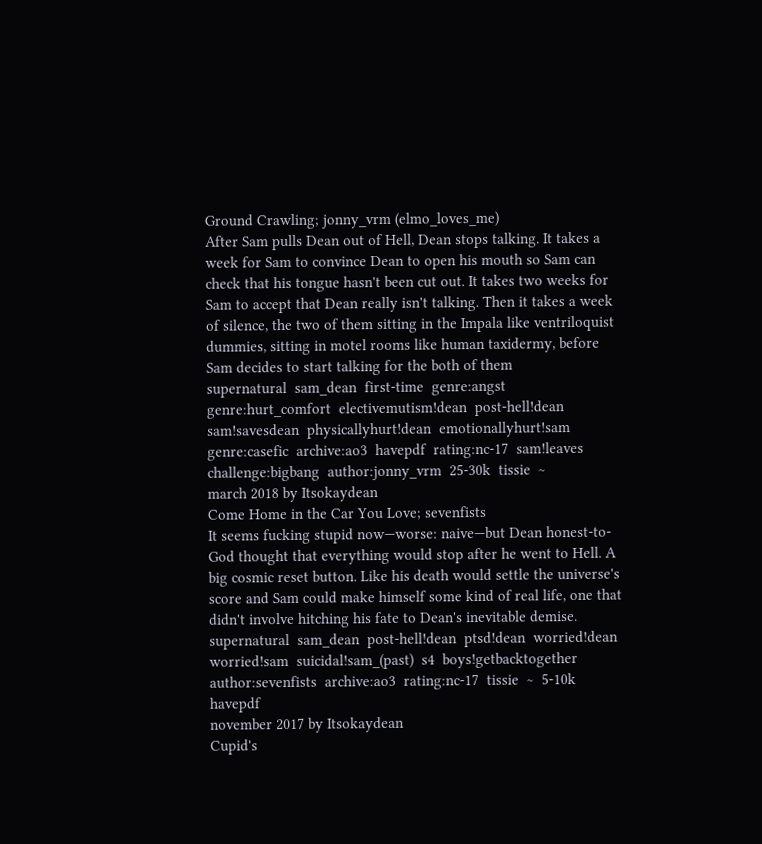Ground Crawling; jonny_vrm (elmo_loves_me)
After Sam pulls Dean out of Hell, Dean stops talking. It takes a week for Sam to convince Dean to open his mouth so Sam can check that his tongue hasn't been cut out. It takes two weeks for Sam to accept that Dean really isn't talking. Then it takes a week of silence, the two of them sitting in the Impala like ventriloquist dummies, sitting in motel rooms like human taxidermy, before Sam decides to start talking for the both of them
supernatural  sam_dean  first-time  genre:angst  genre:hurt_comfort  electivemutism!dean  post-hell!dean  sam!savesdean  physicallyhurt!dean  emotionallyhurt!sam  genre:casefic  archive:ao3  havepdf  rating:nc-17  sam!leaves  challenge:bigbang  author:jonny_vrm  25-30k  tissie  ~
march 2018 by Itsokaydean
Come Home in the Car You Love; sevenfists
It seems fucking stupid now—worse: naive—but Dean honest-to-God thought that everything would stop after he went to Hell. A big cosmic reset button. Like his death would settle the universe's score and Sam could make himself some kind of real life, one that didn't involve hitching his fate to Dean's inevitable demise.
supernatural  sam_dean  post-hell!dean  ptsd!dean  worried!dean  worried!sam  suicidal!sam_(past)  s4  boys!getbacktogether  author:sevenfists  archive:ao3  rating:nc-17  tissie  ~  5-10k  havepdf
november 2017 by Itsokaydean
Cupid's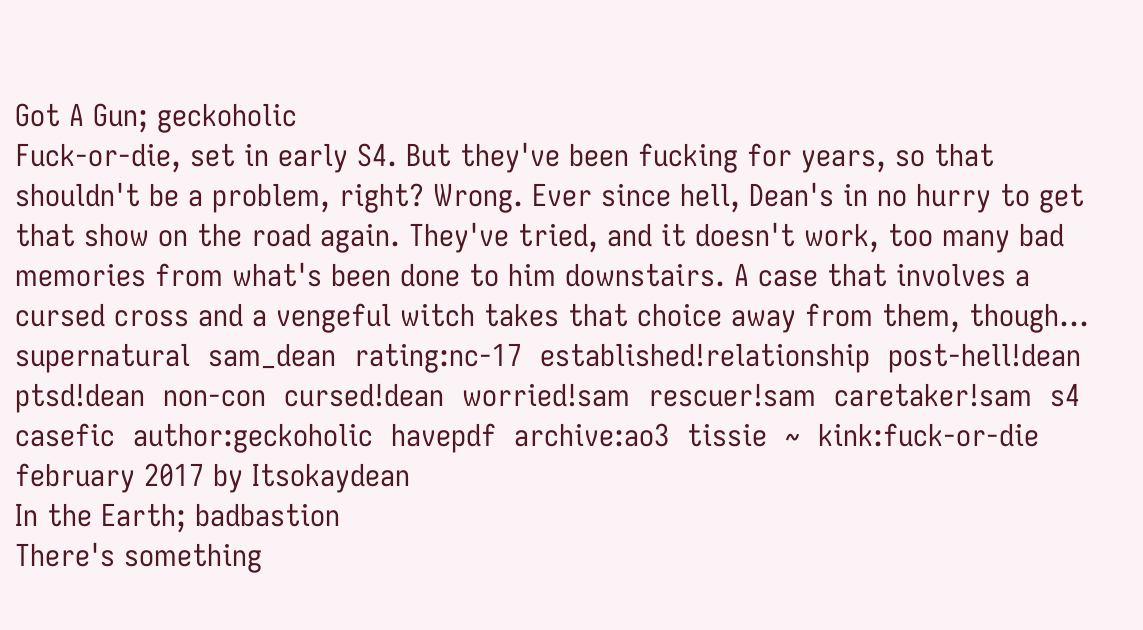Got A Gun; geckoholic
Fuck-or-die, set in early S4. But they've been fucking for years, so that shouldn't be a problem, right? Wrong. Ever since hell, Dean's in no hurry to get that show on the road again. They've tried, and it doesn't work, too many bad memories from what's been done to him downstairs. A case that involves a cursed cross and a vengeful witch takes that choice away from them, though...
supernatural  sam_dean  rating:nc-17  established!relationship  post-hell!dean  ptsd!dean  non-con  cursed!dean  worried!sam  rescuer!sam  caretaker!sam  s4  casefic  author:geckoholic  havepdf  archive:ao3  tissie  ~  kink:fuck-or-die
february 2017 by Itsokaydean
In the Earth; badbastion
There's something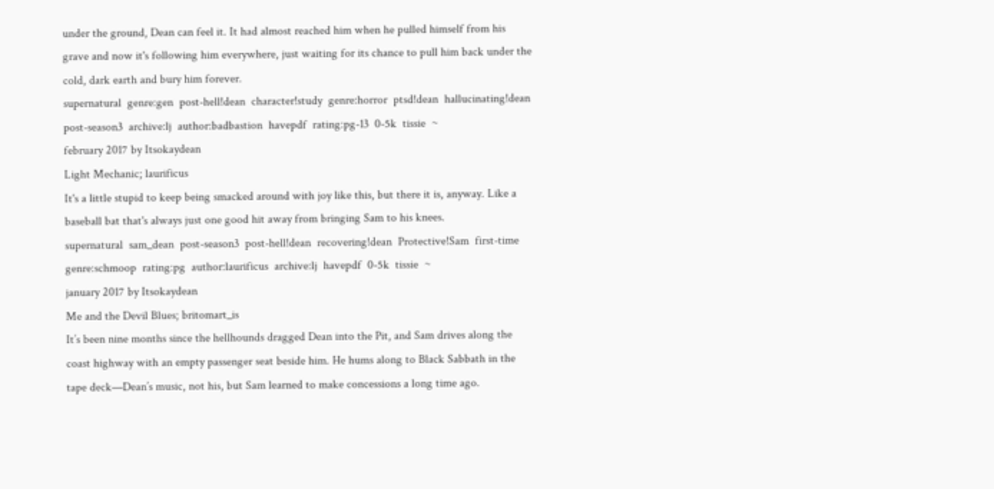under the ground, Dean can feel it. It had almost reached him when he pulled himself from his grave and now it's following him everywhere, just waiting for its chance to pull him back under the cold, dark earth and bury him forever.
supernatural  genre:gen  post-hell!dean  character!study  genre:horror  ptsd!dean  hallucinating!dean  post-season3  archive:lj  author:badbastion  havepdf  rating:pg-13  0-5k  tissie  ~
february 2017 by Itsokaydean
Light Mechanic; laurificus
It's a little stupid to keep being smacked around with joy like this, but there it is, anyway. Like a baseball bat that's always just one good hit away from bringing Sam to his knees.
supernatural  sam_dean  post-season3  post-hell!dean  recovering!dean  Protective!Sam  first-time  genre:schmoop  rating:pg  author:laurificus  archive:lj  havepdf  0-5k  tissie  ~
january 2017 by Itsokaydean
Me and the Devil Blues; britomart_is
It’s been nine months since the hellhounds dragged Dean into the Pit, and Sam drives along the coast highway with an empty passenger seat beside him. He hums along to Black Sabbath in the tape deck—Dean’s music, not his, but Sam learned to make concessions a long time ago.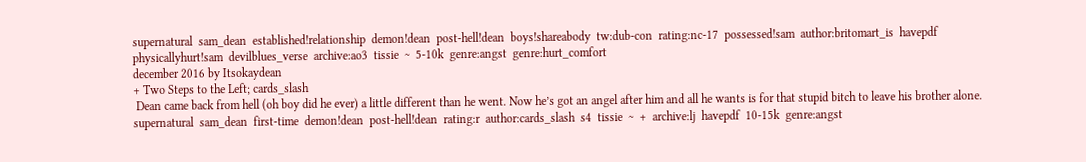supernatural  sam_dean  established!relationship  demon!dean  post-hell!dean  boys!shareabody  tw:dub-con  rating:nc-17  possessed!sam  author:britomart_is  havepdf  physicallyhurt!sam  devilblues_verse  archive:ao3  tissie  ~  5-10k  genre:angst  genre:hurt_comfort
december 2016 by Itsokaydean
+ Two Steps to the Left; cards_slash
 Dean came back from hell (oh boy did he ever) a little different than he went. Now he’s got an angel after him and all he wants is for that stupid bitch to leave his brother alone.
supernatural  sam_dean  first-time  demon!dean  post-hell!dean  rating:r  author:cards_slash  s4  tissie  ~  +  archive:lj  havepdf  10-15k  genre:angst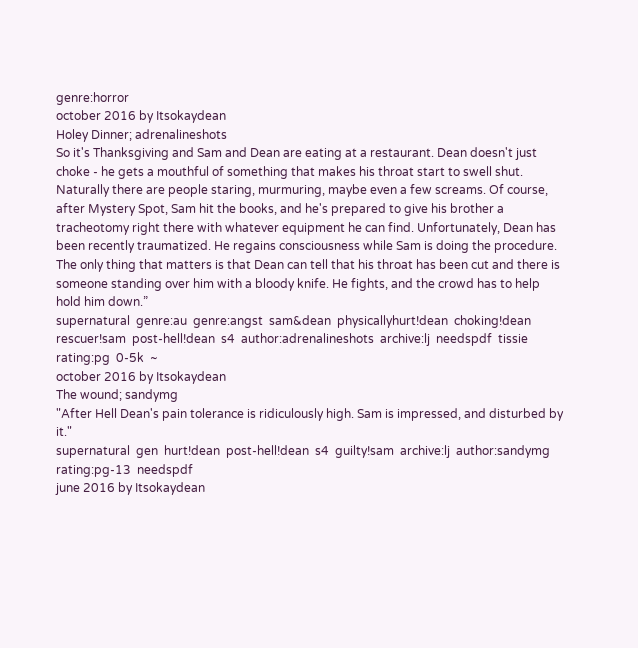genre:horror
october 2016 by Itsokaydean
Holey Dinner; adrenalineshots
So it's Thanksgiving and Sam and Dean are eating at a restaurant. Dean doesn't just choke - he gets a mouthful of something that makes his throat start to swell shut. Naturally there are people staring, murmuring, maybe even a few screams. Of course, after Mystery Spot, Sam hit the books, and he's prepared to give his brother a tracheotomy right there with whatever equipment he can find. Unfortunately, Dean has been recently traumatized. He regains consciousness while Sam is doing the procedure. The only thing that matters is that Dean can tell that his throat has been cut and there is someone standing over him with a bloody knife. He fights, and the crowd has to help hold him down.”
supernatural  genre:au  genre:angst  sam&dean  physicallyhurt!dean  choking!dean  rescuer!sam  post-hell!dean  s4  author:adrenalineshots  archive:lj  needspdf  tissie  rating:pg  0-5k  ~
october 2016 by Itsokaydean
The wound; sandymg
"After Hell Dean's pain tolerance is ridiculously high. Sam is impressed, and disturbed by it."
supernatural  gen  hurt!dean  post-hell!dean  s4  guilty!sam  archive:lj  author:sandymg  rating:pg-13  needspdf
june 2016 by Itsokaydean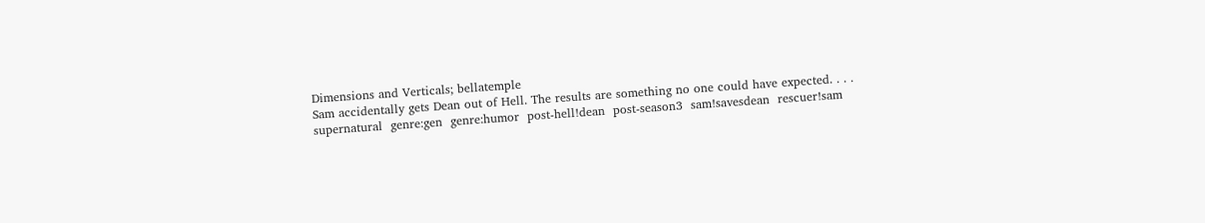Dimensions and Verticals; bellatemple
Sam accidentally gets Dean out of Hell. The results are something no one could have expected. . . .
supernatural  genre:gen  genre:humor  post-hell!dean  post-season3  sam!savesdean  rescuer!sam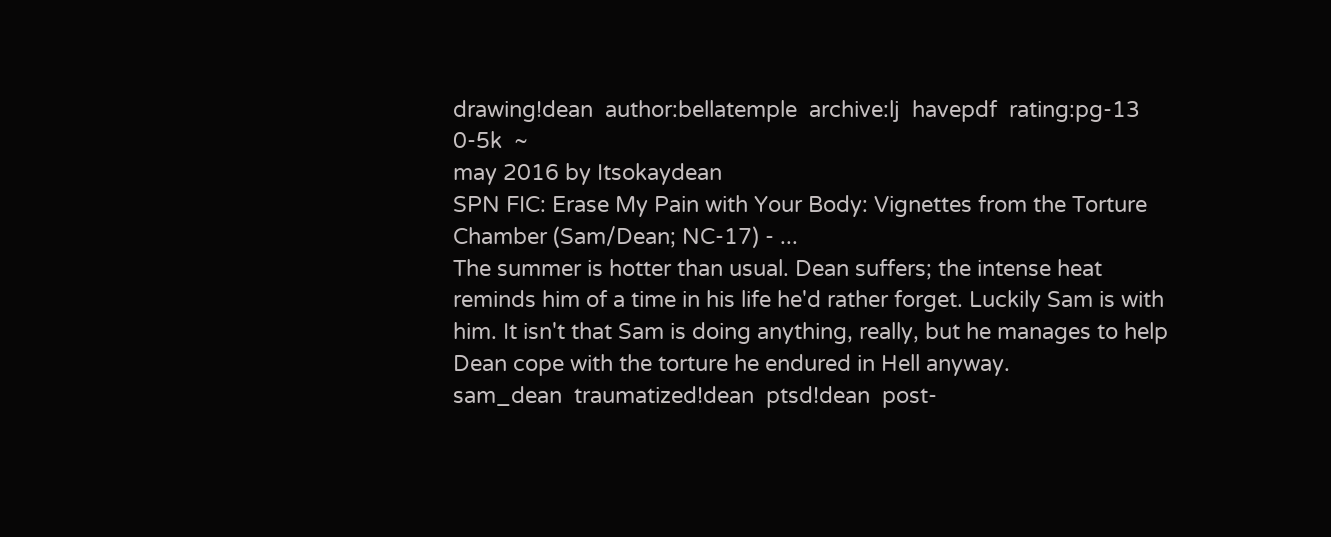drawing!dean  author:bellatemple  archive:lj  havepdf  rating:pg-13  0-5k  ~
may 2016 by Itsokaydean
SPN FIC: Erase My Pain with Your Body: Vignettes from the Torture Chamber (Sam/Dean; NC-17) - ...
The summer is hotter than usual. Dean suffers; the intense heat reminds him of a time in his life he'd rather forget. Luckily Sam is with him. It isn't that Sam is doing anything, really, but he manages to help Dean cope with the torture he endured in Hell anyway.
sam_dean  traumatized!dean  ptsd!dean  post-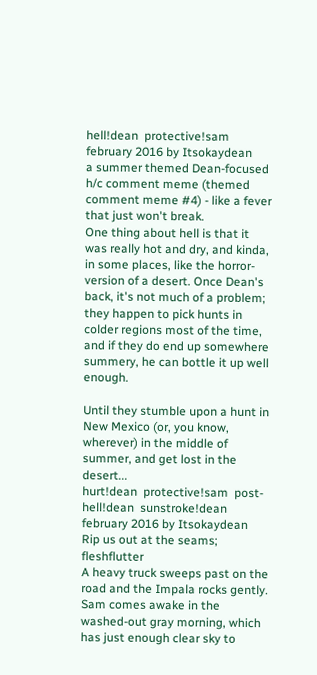hell!dean  protective!sam
february 2016 by Itsokaydean
a summer themed Dean-focused h/c comment meme (themed comment meme #4) - like a fever that just won't break.
One thing about hell is that it was really hot and dry, and kinda, in some places, like the horror-version of a desert. Once Dean's back, it's not much of a problem; they happen to pick hunts in colder regions most of the time, and if they do end up somewhere summery, he can bottle it up well enough.

Until they stumble upon a hunt in New Mexico (or, you know, wherever) in the middle of summer, and get lost in the desert...
hurt!dean  protective!sam  post-hell!dean  sunstroke!dean
february 2016 by Itsokaydean
Rip us out at the seams; fleshflutter
A heavy truck sweeps past on the road and the Impala rocks gently. Sam comes awake in the washed-out gray morning, which has just enough clear sky to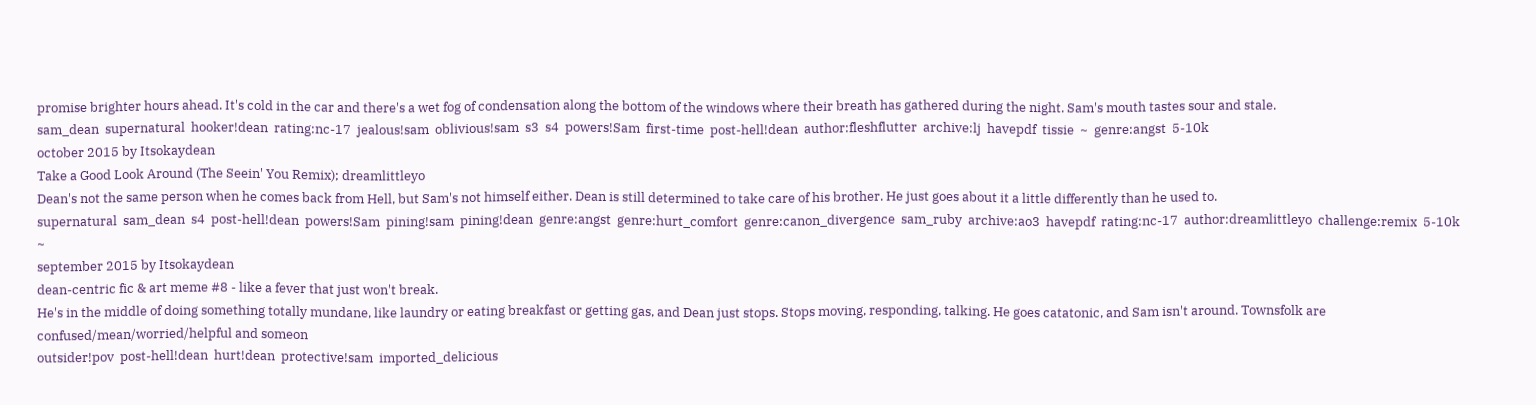promise brighter hours ahead. It's cold in the car and there's a wet fog of condensation along the bottom of the windows where their breath has gathered during the night. Sam's mouth tastes sour and stale.
sam_dean  supernatural  hooker!dean  rating:nc-17  jealous!sam  oblivious!sam  s3  s4  powers!Sam  first-time  post-hell!dean  author:fleshflutter  archive:lj  havepdf  tissie  ~  genre:angst  5-10k
october 2015 by Itsokaydean
Take a Good Look Around (The Seein' You Remix); dreamlittleyo
Dean's not the same person when he comes back from Hell, but Sam's not himself either. Dean is still determined to take care of his brother. He just goes about it a little differently than he used to.
supernatural  sam_dean  s4  post-hell!dean  powers!Sam  pining!sam  pining!dean  genre:angst  genre:hurt_comfort  genre:canon_divergence  sam_ruby  archive:ao3  havepdf  rating:nc-17  author:dreamlittleyo  challenge:remix  5-10k  ~
september 2015 by Itsokaydean
dean-centric fic & art meme #8 - like a fever that just won't break.
He's in the middle of doing something totally mundane, like laundry or eating breakfast or getting gas, and Dean just stops. Stops moving, responding, talking. He goes catatonic, and Sam isn't around. Townsfolk are confused/mean/worried/helpful and someon
outsider!pov  post-hell!dean  hurt!dean  protective!sam  imported_delicious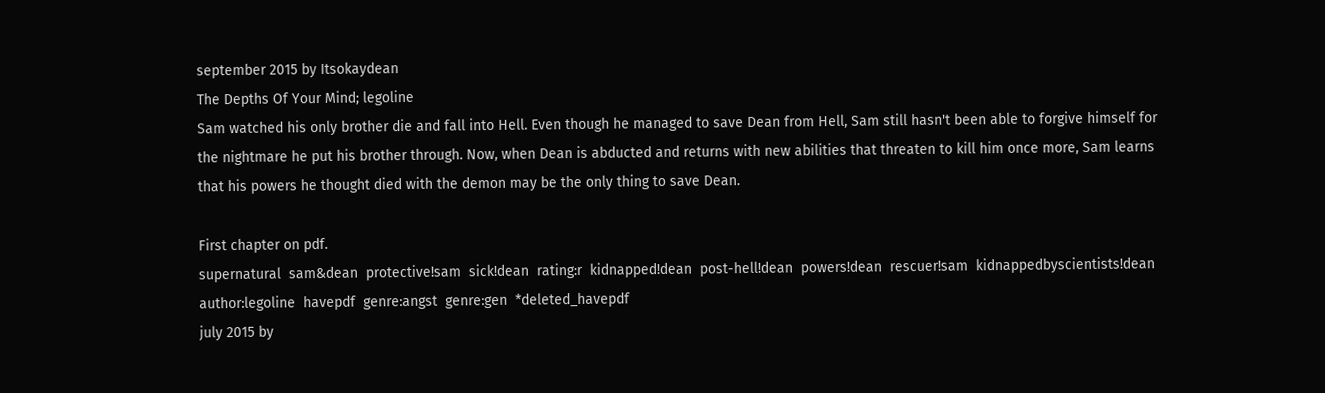september 2015 by Itsokaydean
The Depths Of Your Mind; legoline
Sam watched his only brother die and fall into Hell. Even though he managed to save Dean from Hell, Sam still hasn't been able to forgive himself for the nightmare he put his brother through. Now, when Dean is abducted and returns with new abilities that threaten to kill him once more, Sam learns that his powers he thought died with the demon may be the only thing to save Dean.

First chapter on pdf.
supernatural  sam&dean  protective!sam  sick!dean  rating:r  kidnapped!dean  post-hell!dean  powers!dean  rescuer!sam  kidnappedbyscientists!dean  author:legoline  havepdf  genre:angst  genre:gen  *deleted_havepdf
july 2015 by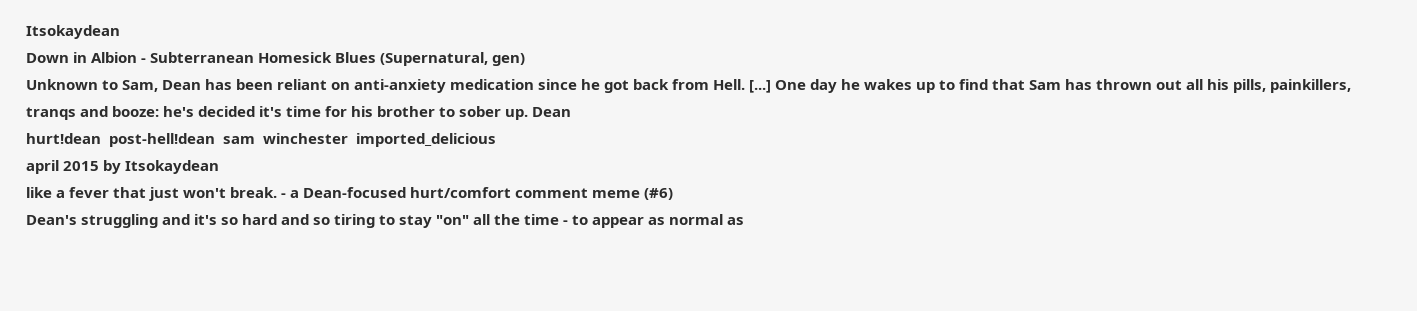Itsokaydean
Down in Albion - Subterranean Homesick Blues (Supernatural, gen)
Unknown to Sam, Dean has been reliant on anti-anxiety medication since he got back from Hell. [...] One day he wakes up to find that Sam has thrown out all his pills, painkillers, tranqs and booze: he's decided it's time for his brother to sober up. Dean
hurt!dean  post-hell!dean  sam  winchester  imported_delicious
april 2015 by Itsokaydean
like a fever that just won't break. - a Dean-focused hurt/comfort comment meme (#6)
Dean's struggling and it's so hard and so tiring to stay "on" all the time - to appear as normal as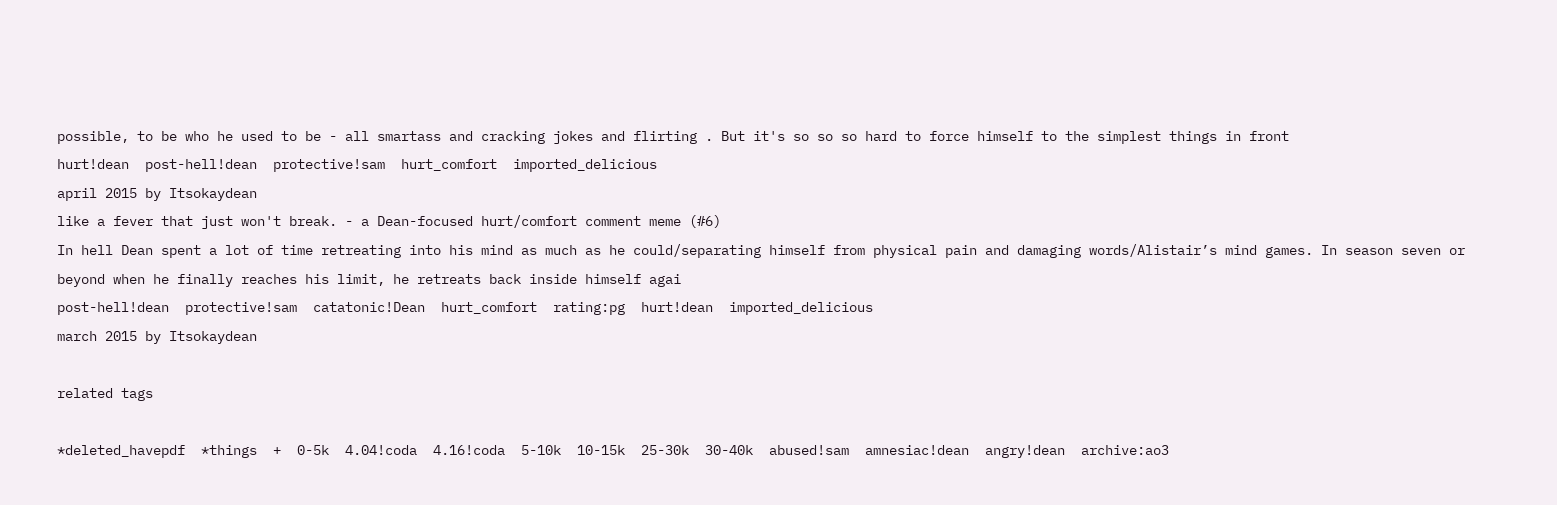possible, to be who he used to be - all smartass and cracking jokes and flirting . But it's so so so hard to force himself to the simplest things in front
hurt!dean  post-hell!dean  protective!sam  hurt_comfort  imported_delicious
april 2015 by Itsokaydean
like a fever that just won't break. - a Dean-focused hurt/comfort comment meme (#6)
In hell Dean spent a lot of time retreating into his mind as much as he could/separating himself from physical pain and damaging words/Alistair’s mind games. In season seven or beyond when he finally reaches his limit, he retreats back inside himself agai
post-hell!dean  protective!sam  catatonic!Dean  hurt_comfort  rating:pg  hurt!dean  imported_delicious
march 2015 by Itsokaydean

related tags

*deleted_havepdf  *things  +  0-5k  4.04!coda  4.16!coda  5-10k  10-15k  25-30k  30-40k  abused!sam  amnesiac!dean  angry!dean  archive:ao3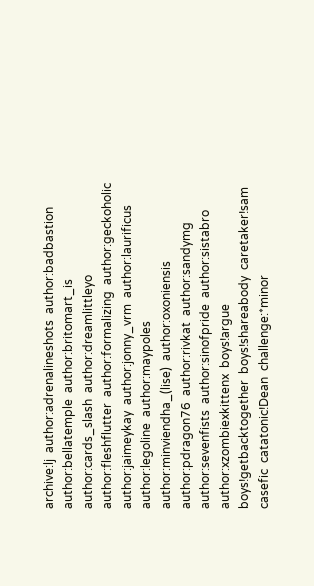archive:lj  author:adrenalineshots  author:badbastion  author:bellatemple  author:britomart_is  author:cards_slash  author:dreamlittleyo  author:fleshflutter  author:formalizing  author:geckoholic  author:jaimeykay  author:jonny_vrm  author:laurificus  author:legoline  author:maypoles  author:minviendha_(lise)  author:oxoniensis  author:pdragon76  author:rivkat  author:sandymg  author:sevenfists  author:sinofpride  author:sistabro  author:xzombiexkittenx  boys!argue  boys!getbacktogether  boys!shareabody  caretaker!sam  casefic  catatonic!Dean  challenge:*minor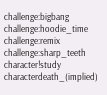challenge:bigbang  challenge:hoodie_time  challenge:remix  challenge:sharp_teeth  character!study  characterdeath_(implied)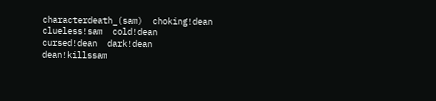characterdeath_(sam)  choking!dean  clueless!sam  cold!dean  cursed!dean  dark!dean  dean!killssam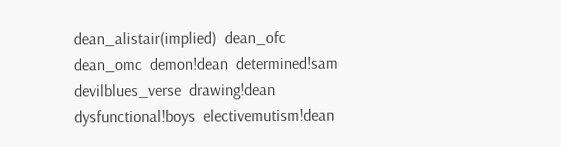dean_alistair(implied)  dean_ofc  dean_omc  demon!dean  determined!sam  devilblues_verse  drawing!dean  dysfunctional!boys  electivemutism!dean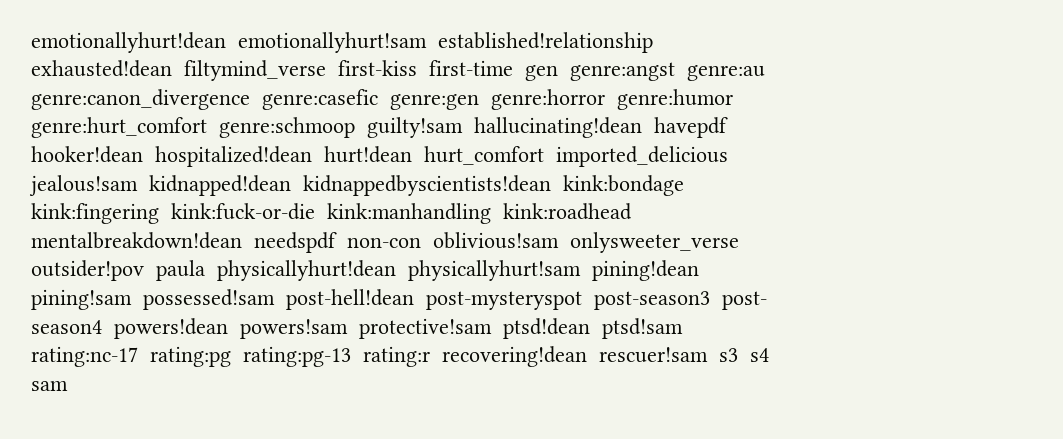emotionallyhurt!dean  emotionallyhurt!sam  established!relationship  exhausted!dean  filtymind_verse  first-kiss  first-time  gen  genre:angst  genre:au  genre:canon_divergence  genre:casefic  genre:gen  genre:horror  genre:humor  genre:hurt_comfort  genre:schmoop  guilty!sam  hallucinating!dean  havepdf  hooker!dean  hospitalized!dean  hurt!dean  hurt_comfort  imported_delicious  jealous!sam  kidnapped!dean  kidnappedbyscientists!dean  kink:bondage  kink:fingering  kink:fuck-or-die  kink:manhandling  kink:roadhead  mentalbreakdown!dean  needspdf  non-con  oblivious!sam  onlysweeter_verse  outsider!pov  paula  physicallyhurt!dean  physicallyhurt!sam  pining!dean  pining!sam  possessed!sam  post-hell!dean  post-mysteryspot  post-season3  post-season4  powers!dean  powers!sam  protective!sam  ptsd!dean  ptsd!sam  rating:nc-17  rating:pg  rating:pg-13  rating:r  recovering!dean  rescuer!sam  s3  s4  sam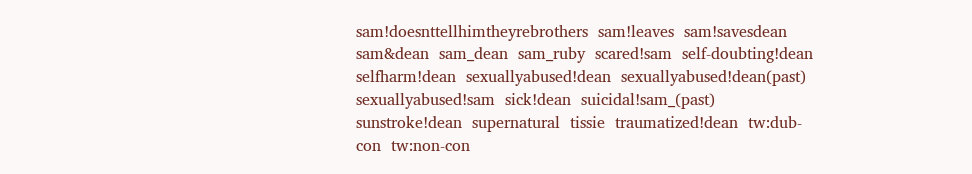sam!doesnttellhimtheyrebrothers  sam!leaves  sam!savesdean  sam&dean  sam_dean  sam_ruby  scared!sam  self-doubting!dean  selfharm!dean  sexuallyabused!dean  sexuallyabused!dean(past)  sexuallyabused!sam  sick!dean  suicidal!sam_(past)  sunstroke!dean  supernatural  tissie  traumatized!dean  tw:dub-con  tw:non-con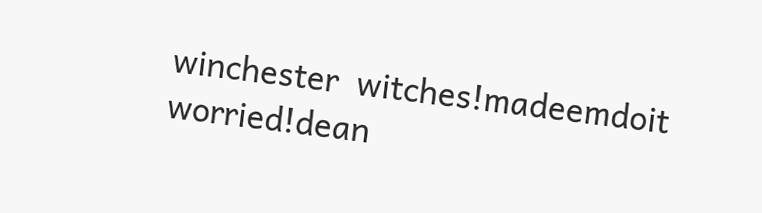winchester  witches!madeemdoit  worried!dean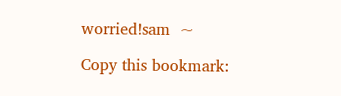worried!sam  ~

Copy this bookmark: